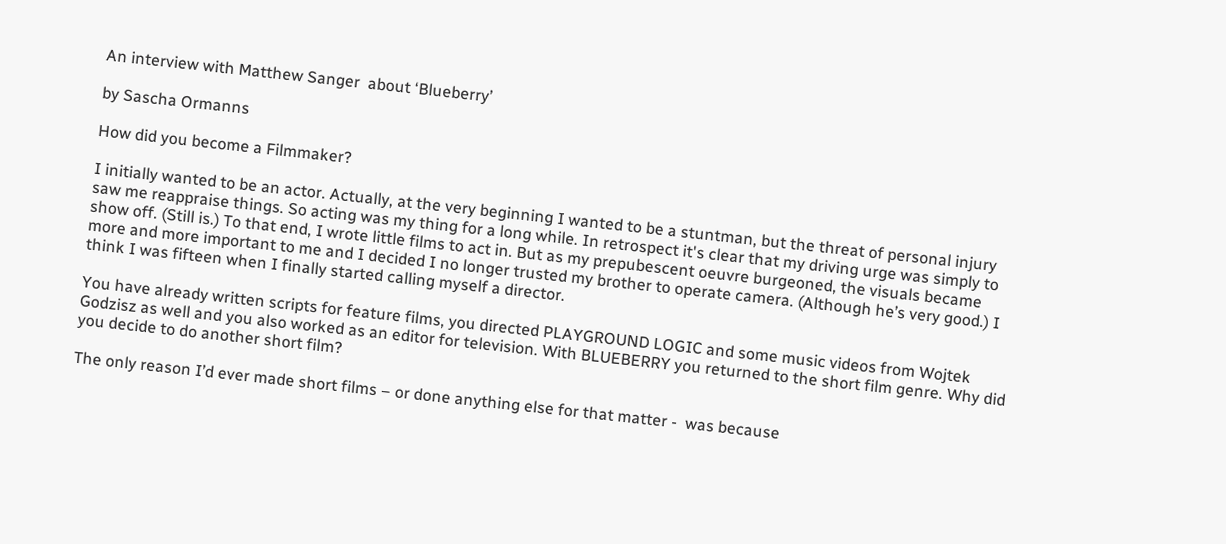An interview with Matthew Sanger  about ‘Blueberry’

by Sascha Ormanns

How did you become a Filmmaker?

I initially wanted to be an actor. Actually, at the very beginning I wanted to be a stuntman, but the threat of personal injury saw me reappraise things. So acting was my thing for a long while. In retrospect it's clear that my driving urge was simply to show off. (Still is.) To that end, I wrote little films to act in. But as my prepubescent oeuvre burgeoned, the visuals became more and more important to me and I decided I no longer trusted my brother to operate camera. (Although he’s very good.) I think I was fifteen when I finally started calling myself a director.

You have already written scripts for feature films, you directed PLAYGROUND LOGIC and some music videos from Wojtek Godzisz as well and you also worked as an editor for television. With BLUEBERRY you returned to the short film genre. Why did you decide to do another short film?

The only reason I’d ever made short films – or done anything else for that matter -  was because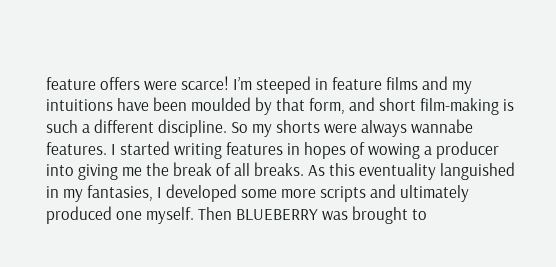feature offers were scarce! I’m steeped in feature films and my intuitions have been moulded by that form, and short film-making is such a different discipline. So my shorts were always wannabe features. I started writing features in hopes of wowing a producer into giving me the break of all breaks. As this eventuality languished in my fantasies, I developed some more scripts and ultimately produced one myself. Then BLUEBERRY was brought to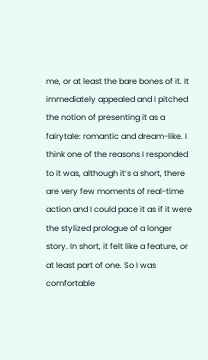me, or at least the bare bones of it. It immediately appealed and I pitched the notion of presenting it as a fairytale: romantic and dream-like. I think one of the reasons I responded to it was, although it’s a short, there are very few moments of real-time action and I could pace it as if it were the stylized prologue of a longer story. In short, it felt like a feature, or at least part of one. So I was comfortable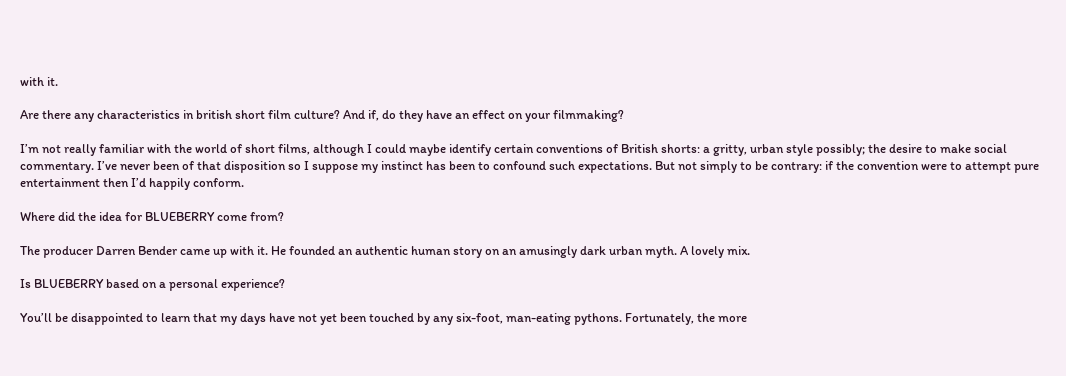with it.

Are there any characteristics in british short film culture? And if, do they have an effect on your filmmaking?

I’m not really familiar with the world of short films, although I could maybe identify certain conventions of British shorts: a gritty, urban style possibly; the desire to make social commentary. I’ve never been of that disposition so I suppose my instinct has been to confound such expectations. But not simply to be contrary: if the convention were to attempt pure entertainment then I’d happily conform.

Where did the idea for BLUEBERRY come from?

The producer Darren Bender came up with it. He founded an authentic human story on an amusingly dark urban myth. A lovely mix.

Is BLUEBERRY based on a personal experience?

You’ll be disappointed to learn that my days have not yet been touched by any six-foot, man-eating pythons. Fortunately, the more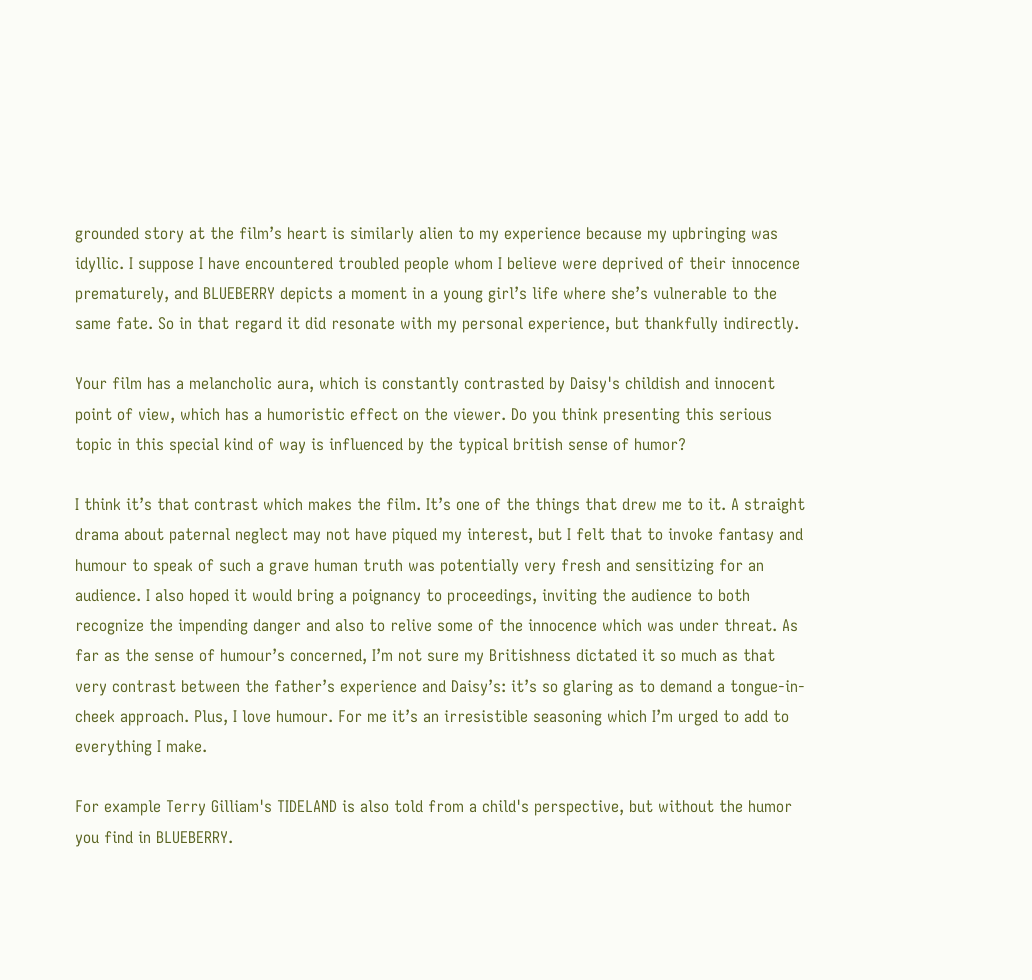grounded story at the film’s heart is similarly alien to my experience because my upbringing was idyllic. I suppose I have encountered troubled people whom I believe were deprived of their innocence prematurely, and BLUEBERRY depicts a moment in a young girl’s life where she’s vulnerable to the same fate. So in that regard it did resonate with my personal experience, but thankfully indirectly.

Your film has a melancholic aura, which is constantly contrasted by Daisy's childish and innocent point of view, which has a humoristic effect on the viewer. Do you think presenting this serious topic in this special kind of way is influenced by the typical british sense of humor?

I think it’s that contrast which makes the film. It’s one of the things that drew me to it. A straight drama about paternal neglect may not have piqued my interest, but I felt that to invoke fantasy and humour to speak of such a grave human truth was potentially very fresh and sensitizing for an audience. I also hoped it would bring a poignancy to proceedings, inviting the audience to both recognize the impending danger and also to relive some of the innocence which was under threat. As far as the sense of humour’s concerned, I’m not sure my Britishness dictated it so much as that very contrast between the father’s experience and Daisy’s: it’s so glaring as to demand a tongue-in-cheek approach. Plus, I love humour. For me it’s an irresistible seasoning which I’m urged to add to everything I make.

For example Terry Gilliam's TIDELAND is also told from a child's perspective, but without the humor you find in BLUEBERRY.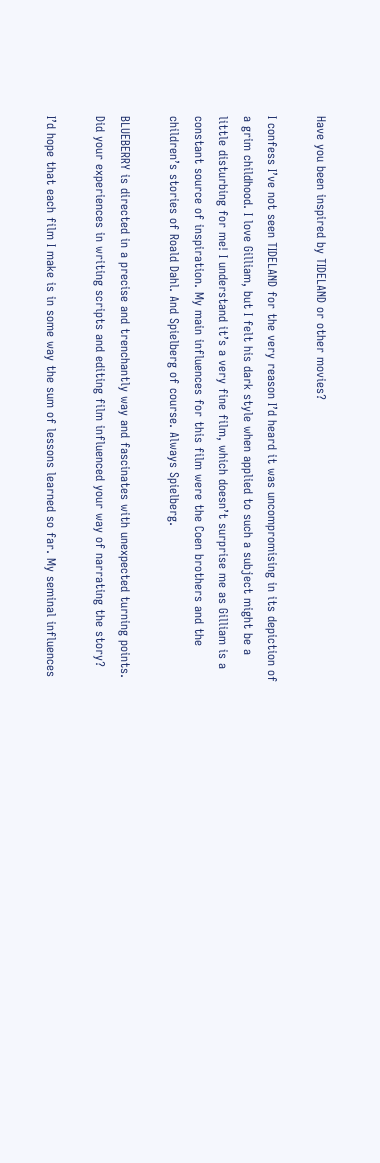Have you been inspired by TIDELAND or other movies?

I confess I’ve not seen TIDELAND for the very reason I’d heard it was uncompromising in its depiction of a grim childhood. I love Gilliam, but I felt his dark style when applied to such a subject might be a little disturbing for me! I understand it’s a very fine film, which doesn’t surprise me as Gilliam is a constant source of inspiration. My main influences for this film were the Coen brothers and the children’s stories of Roald Dahl. And Spielberg of course. Always Spielberg.

BLUEBERRY is directed in a precise and trenchantly way and fascinates with unexpected turning points. Did your experiences in writing scripts and editing film influenced your way of narrating the story?

I’d hope that each film I make is in some way the sum of lessons learned so far. My seminal influences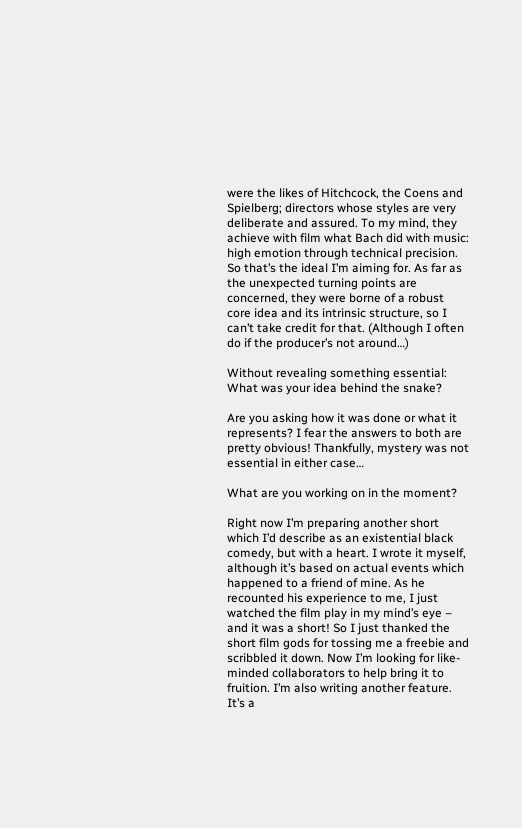were the likes of Hitchcock, the Coens and Spielberg; directors whose styles are very deliberate and assured. To my mind, they achieve with film what Bach did with music: high emotion through technical precision. So that’s the ideal I’m aiming for. As far as the unexpected turning points are concerned, they were borne of a robust core idea and its intrinsic structure, so I can’t take credit for that. (Although I often do if the producer’s not around…)

Without revealing something essential: What was your idea behind the snake?

Are you asking how it was done or what it represents? I fear the answers to both are pretty obvious! Thankfully, mystery was not essential in either case…

What are you working on in the moment?

Right now I’m preparing another short which I’d describe as an existential black comedy, but with a heart. I wrote it myself, although it’s based on actual events which happened to a friend of mine. As he recounted his experience to me, I just watched the film play in my mind’s eye – and it was a short! So I just thanked the short film gods for tossing me a freebie and scribbled it down. Now I’m looking for like-minded collaborators to help bring it to fruition. I’m also writing another feature. It’s a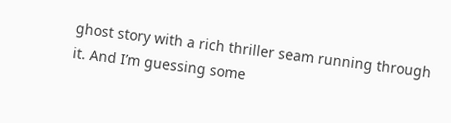ghost story with a rich thriller seam running through it. And I’m guessing some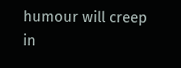humour will creep in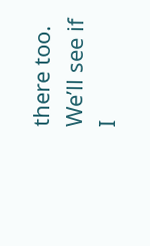there too. We’ll see if I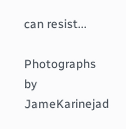can resist...

Photographs by JameKarinejad